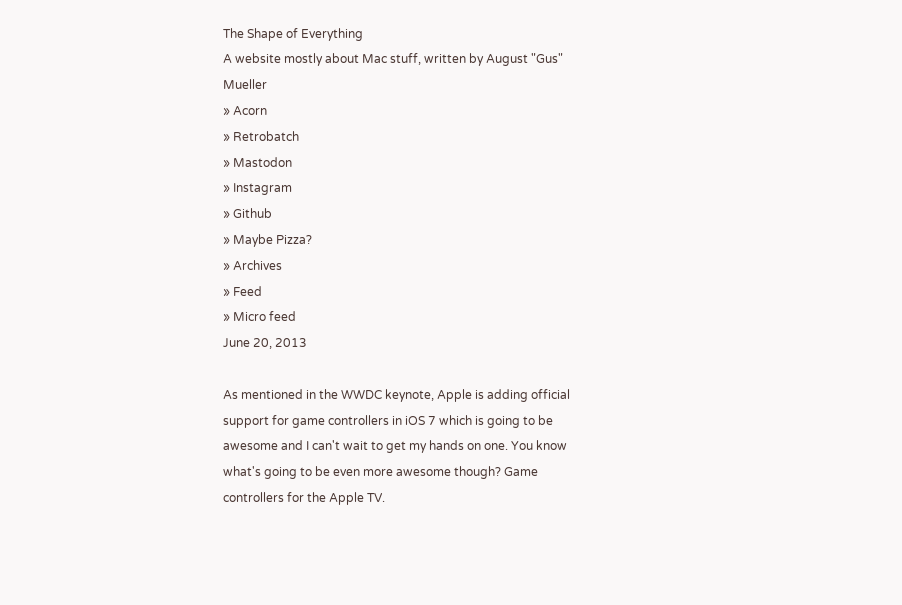The Shape of Everything
A website mostly about Mac stuff, written by August "Gus" Mueller
» Acorn
» Retrobatch
» Mastodon
» Instagram
» Github
» Maybe Pizza?
» Archives
» Feed
» Micro feed
June 20, 2013

As mentioned in the WWDC keynote, Apple is adding official support for game controllers in iOS 7 which is going to be awesome and I can't wait to get my hands on one. You know what's going to be even more awesome though? Game controllers for the Apple TV.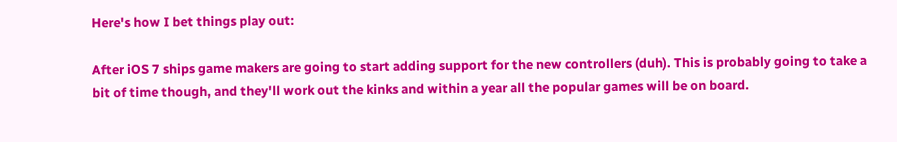Here's how I bet things play out:

After iOS 7 ships game makers are going to start adding support for the new controllers (duh). This is probably going to take a bit of time though, and they'll work out the kinks and within a year all the popular games will be on board.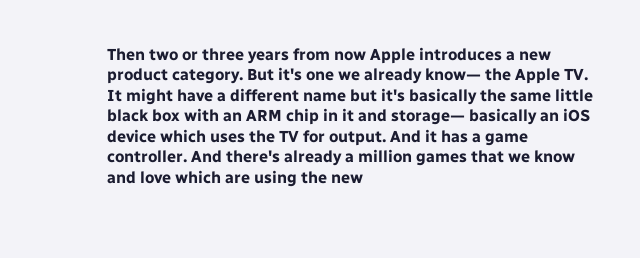Then two or three years from now Apple introduces a new product category. But it's one we already know— the Apple TV. It might have a different name but it's basically the same little black box with an ARM chip in it and storage— basically an iOS device which uses the TV for output. And it has a game controller. And there's already a million games that we know and love which are using the new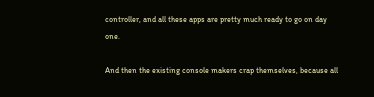controller, and all these apps are pretty much ready to go on day one.

And then the existing console makers crap themselves, because all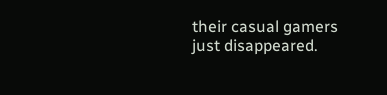their casual gamers just disappeared.